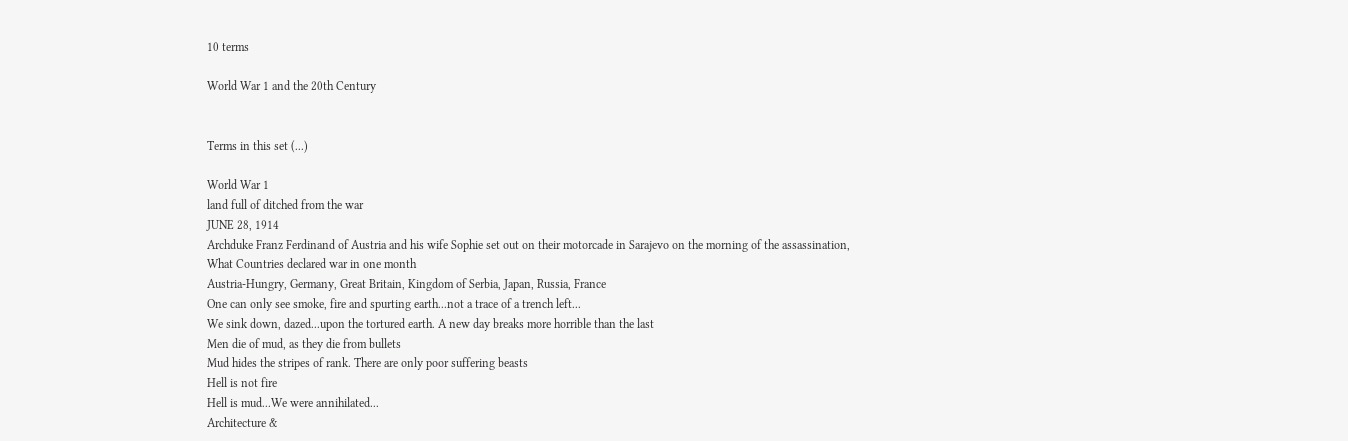10 terms

World War 1 and the 20th Century


Terms in this set (...)

World War 1
land full of ditched from the war
JUNE 28, 1914
Archduke Franz Ferdinand of Austria and his wife Sophie set out on their motorcade in Sarajevo on the morning of the assassination,
What Countries declared war in one month
Austria-Hungry, Germany, Great Britain, Kingdom of Serbia, Japan, Russia, France
One can only see smoke, fire and spurting earth...not a trace of a trench left...
We sink down, dazed...upon the tortured earth. A new day breaks more horrible than the last
Men die of mud, as they die from bullets
Mud hides the stripes of rank. There are only poor suffering beasts
Hell is not fire
Hell is mud...We were annihilated...
Architecture &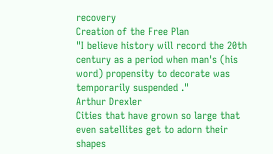recovery
Creation of the Free Plan
"I believe history will record the 20th century as a period when man's (his word) propensity to decorate was temporarily suspended ."
Arthur Drexler
Cities that have grown so large that even satellites get to adorn their shapes